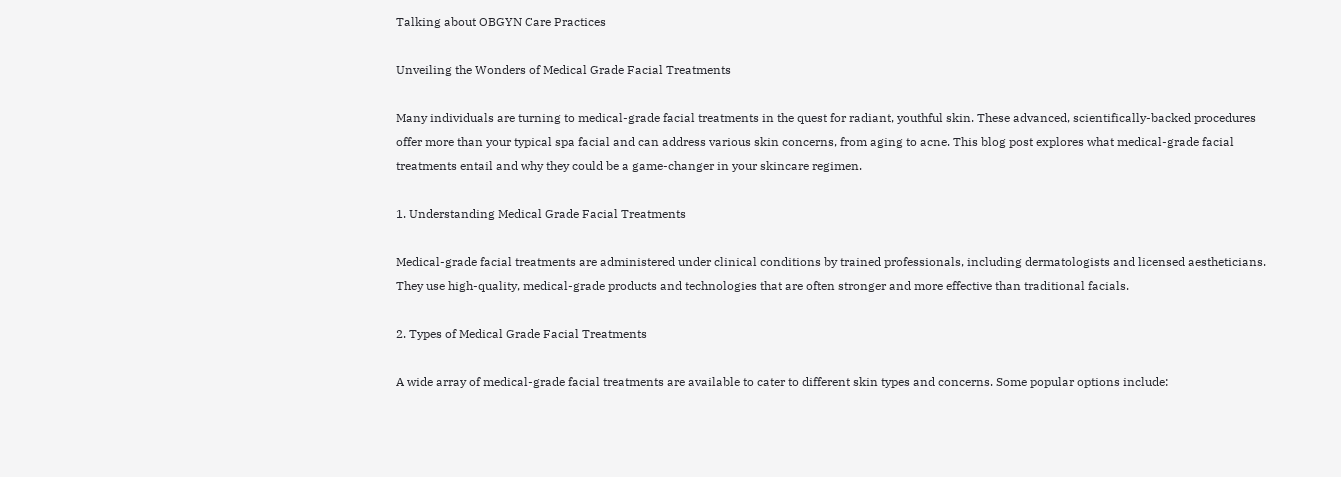Talking about OBGYN Care Practices

Unveiling the Wonders of Medical Grade Facial Treatments

Many individuals are turning to medical-grade facial treatments in the quest for radiant, youthful skin. These advanced, scientifically-backed procedures offer more than your typical spa facial and can address various skin concerns, from aging to acne. This blog post explores what medical-grade facial treatments entail and why they could be a game-changer in your skincare regimen.

1. Understanding Medical Grade Facial Treatments

Medical-grade facial treatments are administered under clinical conditions by trained professionals, including dermatologists and licensed aestheticians. They use high-quality, medical-grade products and technologies that are often stronger and more effective than traditional facials.

2. Types of Medical Grade Facial Treatments

A wide array of medical-grade facial treatments are available to cater to different skin types and concerns. Some popular options include: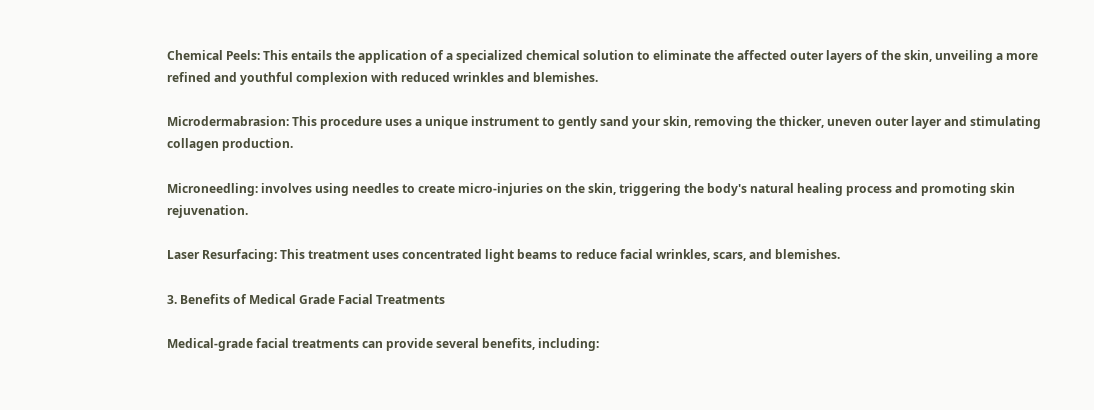Chemical Peels: This entails the application of a specialized chemical solution to eliminate the affected outer layers of the skin, unveiling a more refined and youthful complexion with reduced wrinkles and blemishes.

Microdermabrasion: This procedure uses a unique instrument to gently sand your skin, removing the thicker, uneven outer layer and stimulating collagen production.

Microneedling: involves using needles to create micro-injuries on the skin, triggering the body's natural healing process and promoting skin rejuvenation.

Laser Resurfacing: This treatment uses concentrated light beams to reduce facial wrinkles, scars, and blemishes.

3. Benefits of Medical Grade Facial Treatments

Medical-grade facial treatments can provide several benefits, including: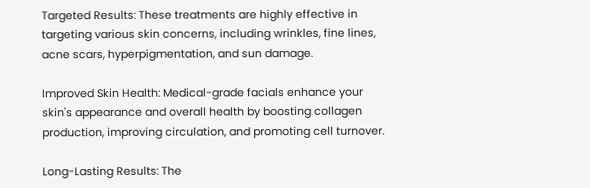Targeted Results: These treatments are highly effective in targeting various skin concerns, including wrinkles, fine lines, acne scars, hyperpigmentation, and sun damage.

Improved Skin Health: Medical-grade facials enhance your skin's appearance and overall health by boosting collagen production, improving circulation, and promoting cell turnover.

Long-Lasting Results: The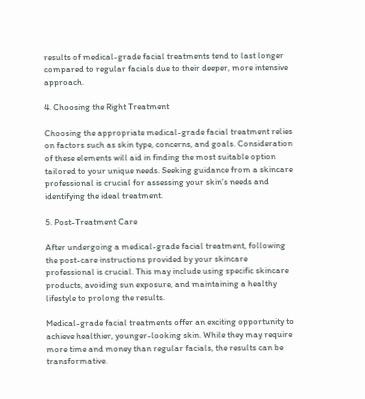results of medical-grade facial treatments tend to last longer compared to regular facials due to their deeper, more intensive approach.

4. Choosing the Right Treatment

Choosing the appropriate medical-grade facial treatment relies on factors such as skin type, concerns, and goals. Consideration of these elements will aid in finding the most suitable option tailored to your unique needs. Seeking guidance from a skincare professional is crucial for assessing your skin's needs and identifying the ideal treatment.

5. Post-Treatment Care

After undergoing a medical-grade facial treatment, following the post-care instructions provided by your skincare professional is crucial. This may include using specific skincare products, avoiding sun exposure, and maintaining a healthy lifestyle to prolong the results.

Medical-grade facial treatments offer an exciting opportunity to achieve healthier, younger-looking skin. While they may require more time and money than regular facials, the results can be transformative.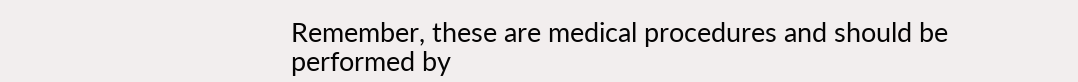Remember, these are medical procedures and should be performed by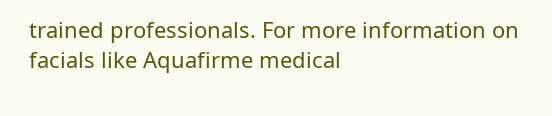trained professionals. For more information on facials like Aquafirme medical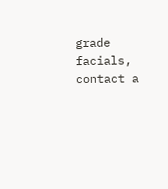grade facials, contact a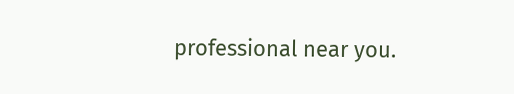professional near you.